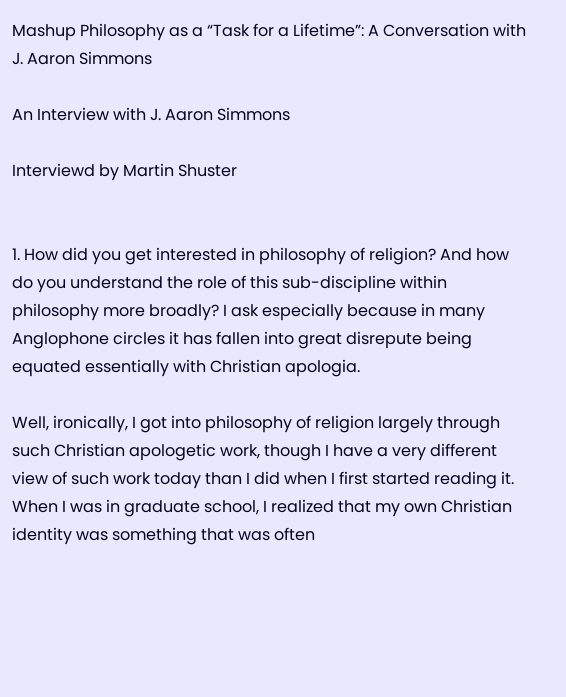Mashup Philosophy as a “Task for a Lifetime”: A Conversation with J. Aaron Simmons

An Interview with J. Aaron Simmons

Interviewd by Martin Shuster


1. How did you get interested in philosophy of religion? And how do you understand the role of this sub-discipline within philosophy more broadly? I ask especially because in many Anglophone circles it has fallen into great disrepute being equated essentially with Christian apologia.

Well, ironically, I got into philosophy of religion largely through such Christian apologetic work, though I have a very different view of such work today than I did when I first started reading it. When I was in graduate school, I realized that my own Christian identity was something that was often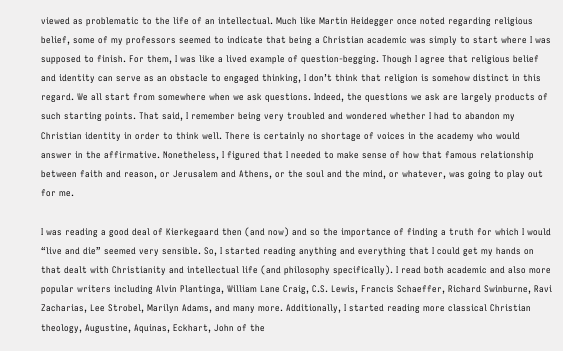viewed as problematic to the life of an intellectual. Much like Martin Heidegger once noted regarding religious belief, some of my professors seemed to indicate that being a Christian academic was simply to start where I was supposed to finish. For them, I was like a lived example of question-begging. Though I agree that religious belief and identity can serve as an obstacle to engaged thinking, I don’t think that religion is somehow distinct in this regard. We all start from somewhere when we ask questions. Indeed, the questions we ask are largely products of such starting points. That said, I remember being very troubled and wondered whether I had to abandon my Christian identity in order to think well. There is certainly no shortage of voices in the academy who would answer in the affirmative. Nonetheless, I figured that I needed to make sense of how that famous relationship between faith and reason, or Jerusalem and Athens, or the soul and the mind, or whatever, was going to play out for me.

I was reading a good deal of Kierkegaard then (and now) and so the importance of finding a truth for which I would “live and die” seemed very sensible. So, I started reading anything and everything that I could get my hands on that dealt with Christianity and intellectual life (and philosophy specifically). I read both academic and also more popular writers including Alvin Plantinga, William Lane Craig, C.S. Lewis, Francis Schaeffer, Richard Swinburne, Ravi Zacharias, Lee Strobel, Marilyn Adams, and many more. Additionally, I started reading more classical Christian theology, Augustine, Aquinas, Eckhart, John of the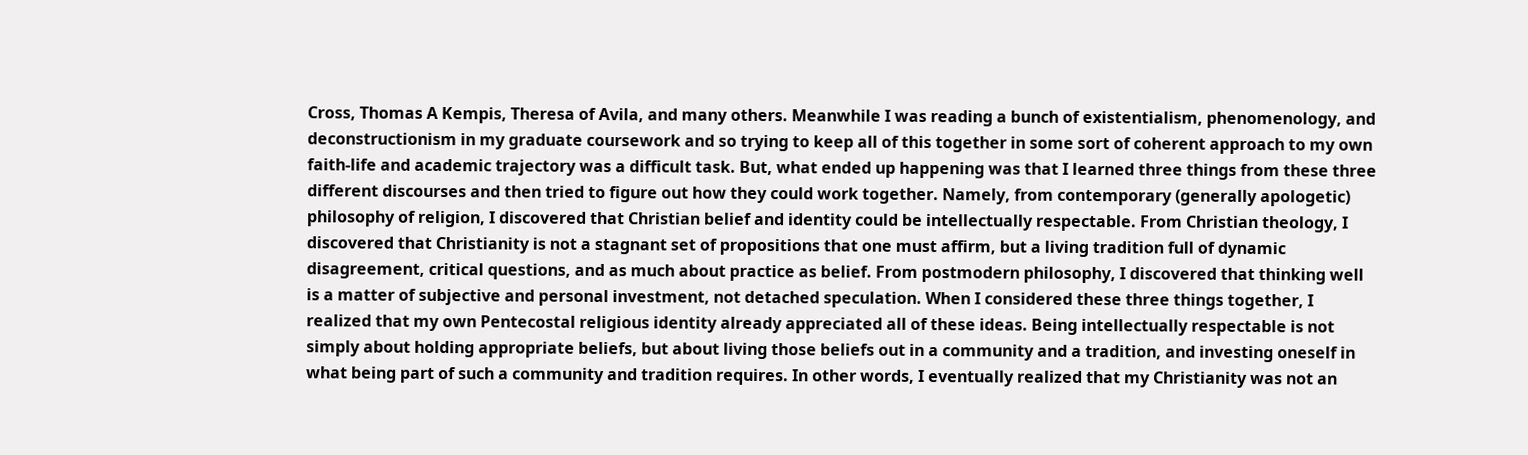Cross, Thomas A Kempis, Theresa of Avila, and many others. Meanwhile I was reading a bunch of existentialism, phenomenology, and deconstructionism in my graduate coursework and so trying to keep all of this together in some sort of coherent approach to my own faith-life and academic trajectory was a difficult task. But, what ended up happening was that I learned three things from these three different discourses and then tried to figure out how they could work together. Namely, from contemporary (generally apologetic) philosophy of religion, I discovered that Christian belief and identity could be intellectually respectable. From Christian theology, I discovered that Christianity is not a stagnant set of propositions that one must affirm, but a living tradition full of dynamic disagreement, critical questions, and as much about practice as belief. From postmodern philosophy, I discovered that thinking well is a matter of subjective and personal investment, not detached speculation. When I considered these three things together, I realized that my own Pentecostal religious identity already appreciated all of these ideas. Being intellectually respectable is not simply about holding appropriate beliefs, but about living those beliefs out in a community and a tradition, and investing oneself in what being part of such a community and tradition requires. In other words, I eventually realized that my Christianity was not an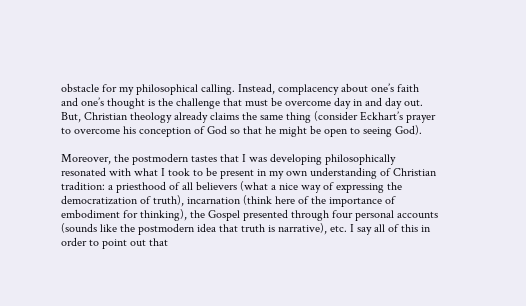obstacle for my philosophical calling. Instead, complacency about one’s faith and one’s thought is the challenge that must be overcome day in and day out. But, Christian theology already claims the same thing (consider Eckhart’s prayer to overcome his conception of God so that he might be open to seeing God).

Moreover, the postmodern tastes that I was developing philosophically resonated with what I took to be present in my own understanding of Christian tradition: a priesthood of all believers (what a nice way of expressing the democratization of truth), incarnation (think here of the importance of embodiment for thinking), the Gospel presented through four personal accounts (sounds like the postmodern idea that truth is narrative), etc. I say all of this in order to point out that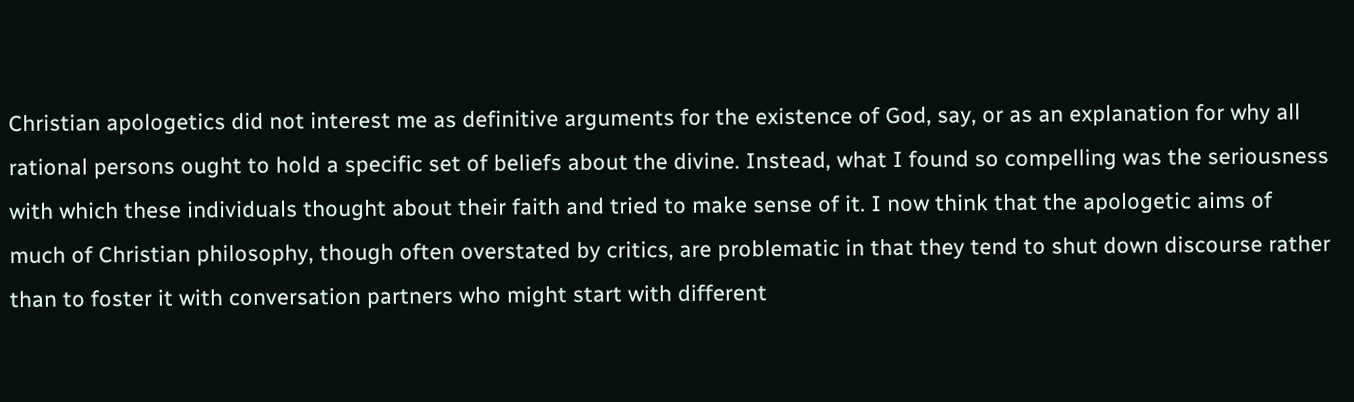Christian apologetics did not interest me as definitive arguments for the existence of God, say, or as an explanation for why all rational persons ought to hold a specific set of beliefs about the divine. Instead, what I found so compelling was the seriousness with which these individuals thought about their faith and tried to make sense of it. I now think that the apologetic aims of much of Christian philosophy, though often overstated by critics, are problematic in that they tend to shut down discourse rather than to foster it with conversation partners who might start with different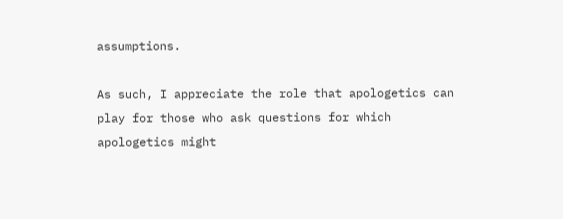assumptions.

As such, I appreciate the role that apologetics can play for those who ask questions for which apologetics might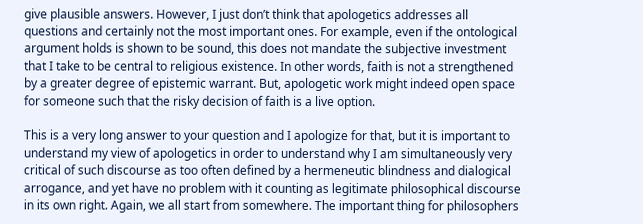give plausible answers. However, I just don’t think that apologetics addresses all questions and certainly not the most important ones. For example, even if the ontological argument holds is shown to be sound, this does not mandate the subjective investment that I take to be central to religious existence. In other words, faith is not a strengthened by a greater degree of epistemic warrant. But, apologetic work might indeed open space for someone such that the risky decision of faith is a live option.

This is a very long answer to your question and I apologize for that, but it is important to understand my view of apologetics in order to understand why I am simultaneously very critical of such discourse as too often defined by a hermeneutic blindness and dialogical arrogance, and yet have no problem with it counting as legitimate philosophical discourse in its own right. Again, we all start from somewhere. The important thing for philosophers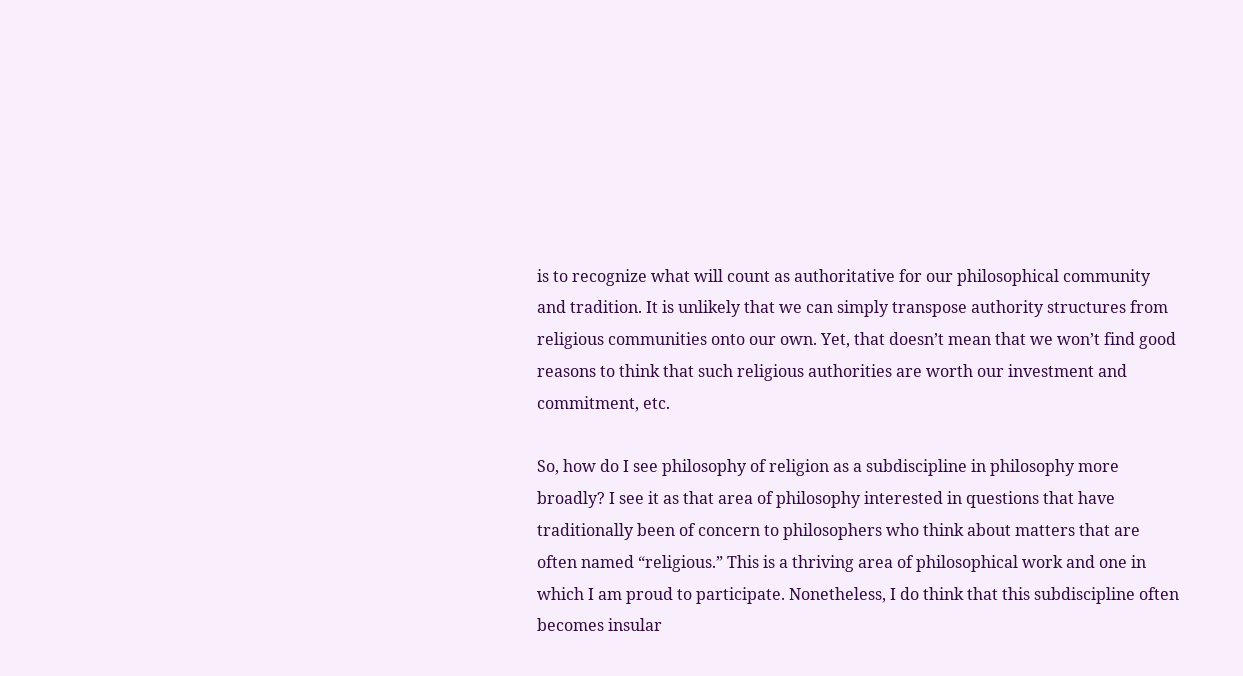is to recognize what will count as authoritative for our philosophical community and tradition. It is unlikely that we can simply transpose authority structures from religious communities onto our own. Yet, that doesn’t mean that we won’t find good reasons to think that such religious authorities are worth our investment and commitment, etc.

So, how do I see philosophy of religion as a subdiscipline in philosophy more broadly? I see it as that area of philosophy interested in questions that have traditionally been of concern to philosophers who think about matters that are often named “religious.” This is a thriving area of philosophical work and one in which I am proud to participate. Nonetheless, I do think that this subdiscipline often becomes insular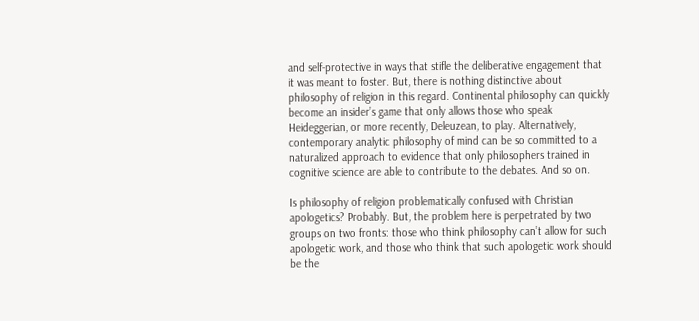and self-protective in ways that stifle the deliberative engagement that it was meant to foster. But, there is nothing distinctive about philosophy of religion in this regard. Continental philosophy can quickly become an insider’s game that only allows those who speak Heideggerian, or more recently, Deleuzean, to play. Alternatively, contemporary analytic philosophy of mind can be so committed to a naturalized approach to evidence that only philosophers trained in cognitive science are able to contribute to the debates. And so on.

Is philosophy of religion problematically confused with Christian apologetics? Probably. But, the problem here is perpetrated by two groups on two fronts: those who think philosophy can’t allow for such apologetic work, and those who think that such apologetic work should be the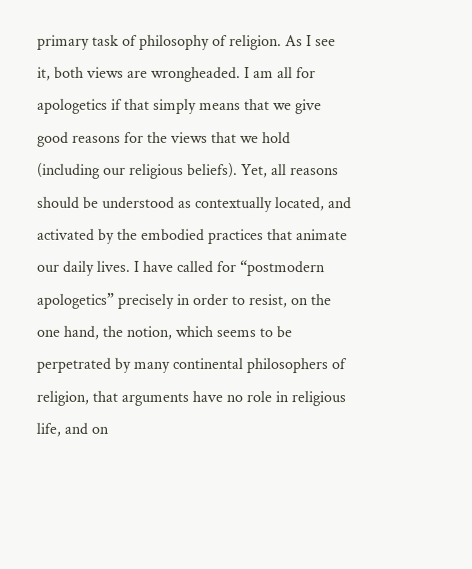primary task of philosophy of religion. As I see it, both views are wrongheaded. I am all for apologetics if that simply means that we give good reasons for the views that we hold (including our religious beliefs). Yet, all reasons should be understood as contextually located, and activated by the embodied practices that animate our daily lives. I have called for “postmodern apologetics” precisely in order to resist, on the one hand, the notion, which seems to be perpetrated by many continental philosophers of religion, that arguments have no role in religious life, and on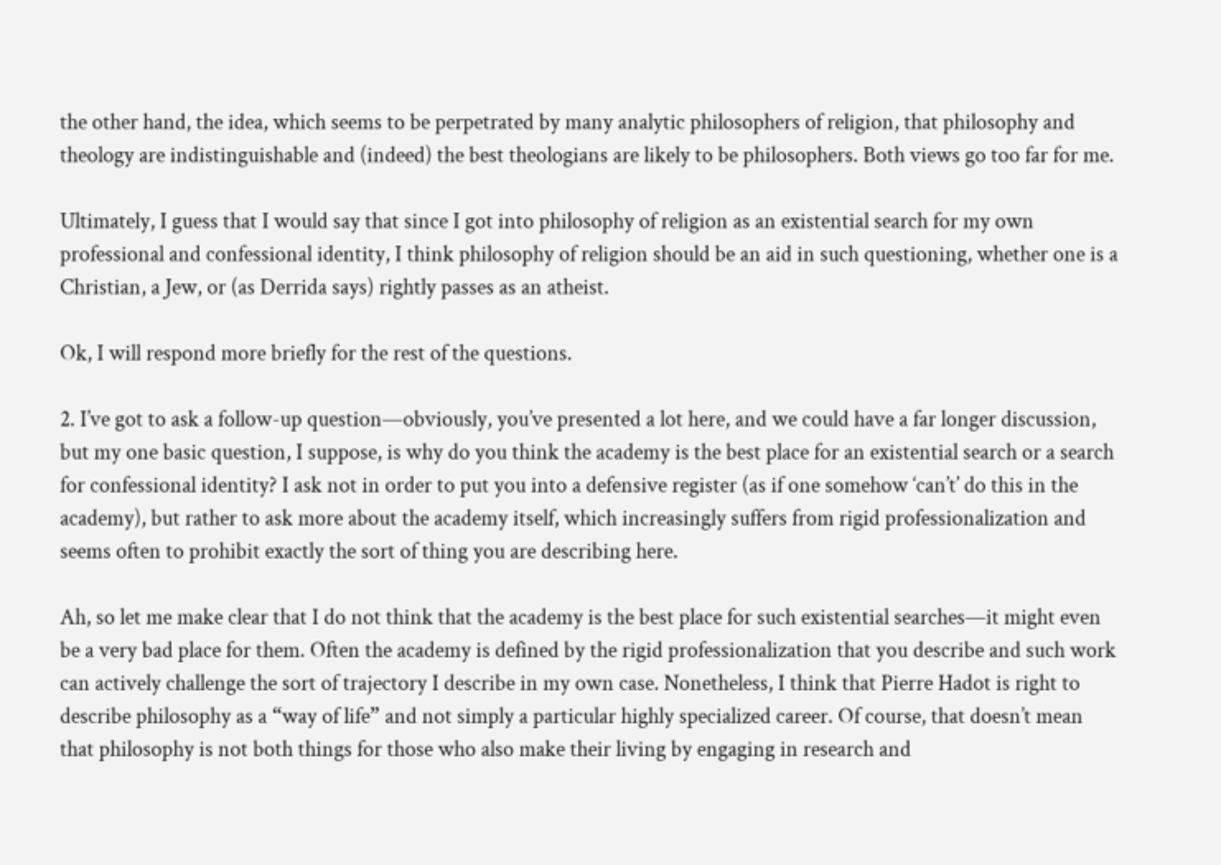the other hand, the idea, which seems to be perpetrated by many analytic philosophers of religion, that philosophy and theology are indistinguishable and (indeed) the best theologians are likely to be philosophers. Both views go too far for me.

Ultimately, I guess that I would say that since I got into philosophy of religion as an existential search for my own professional and confessional identity, I think philosophy of religion should be an aid in such questioning, whether one is a Christian, a Jew, or (as Derrida says) rightly passes as an atheist.

Ok, I will respond more briefly for the rest of the questions.

2. I’ve got to ask a follow-up question—obviously, you’ve presented a lot here, and we could have a far longer discussion, but my one basic question, I suppose, is why do you think the academy is the best place for an existential search or a search for confessional identity? I ask not in order to put you into a defensive register (as if one somehow ‘can’t’ do this in the academy), but rather to ask more about the academy itself, which increasingly suffers from rigid professionalization and seems often to prohibit exactly the sort of thing you are describing here.

Ah, so let me make clear that I do not think that the academy is the best place for such existential searches—it might even be a very bad place for them. Often the academy is defined by the rigid professionalization that you describe and such work can actively challenge the sort of trajectory I describe in my own case. Nonetheless, I think that Pierre Hadot is right to describe philosophy as a “way of life” and not simply a particular highly specialized career. Of course, that doesn’t mean that philosophy is not both things for those who also make their living by engaging in research and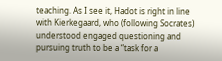teaching. As I see it, Hadot is right in line with Kierkegaard, who (following Socrates) understood engaged questioning and pursuing truth to be a “task for a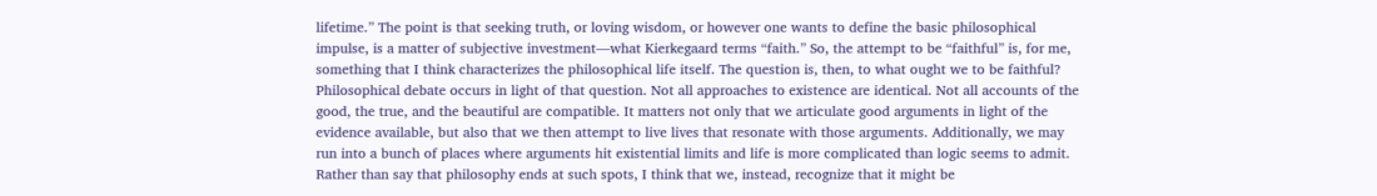lifetime.” The point is that seeking truth, or loving wisdom, or however one wants to define the basic philosophical impulse, is a matter of subjective investment—what Kierkegaard terms “faith.” So, the attempt to be “faithful” is, for me, something that I think characterizes the philosophical life itself. The question is, then, to what ought we to be faithful? Philosophical debate occurs in light of that question. Not all approaches to existence are identical. Not all accounts of the good, the true, and the beautiful are compatible. It matters not only that we articulate good arguments in light of the evidence available, but also that we then attempt to live lives that resonate with those arguments. Additionally, we may run into a bunch of places where arguments hit existential limits and life is more complicated than logic seems to admit. Rather than say that philosophy ends at such spots, I think that we, instead, recognize that it might be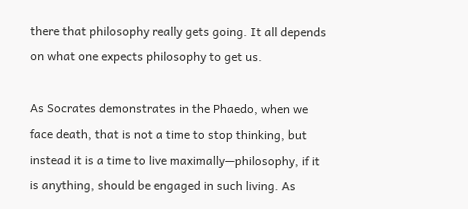there that philosophy really gets going. It all depends on what one expects philosophy to get us.

As Socrates demonstrates in the Phaedo, when we face death, that is not a time to stop thinking, but instead it is a time to live maximally—philosophy, if it is anything, should be engaged in such living. As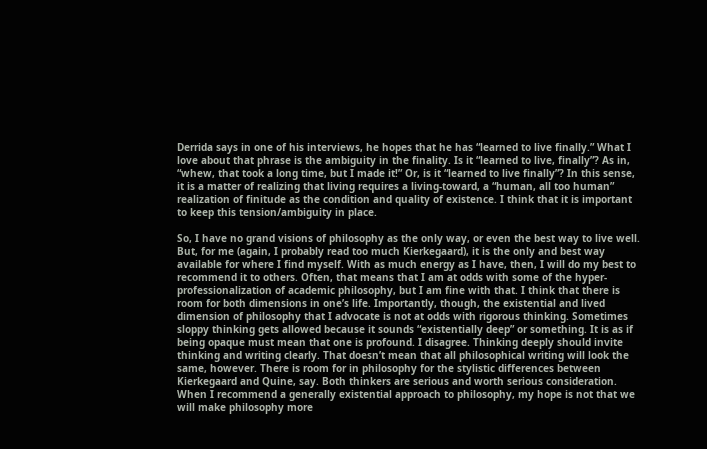Derrida says in one of his interviews, he hopes that he has “learned to live finally.” What I love about that phrase is the ambiguity in the finality. Is it “learned to live, finally”? As in, “whew, that took a long time, but I made it!” Or, is it “learned to live finally”? In this sense, it is a matter of realizing that living requires a living-toward, a “human, all too human” realization of finitude as the condition and quality of existence. I think that it is important to keep this tension/ambiguity in place.

So, I have no grand visions of philosophy as the only way, or even the best way to live well. But, for me (again, I probably read too much Kierkegaard), it is the only and best way available for where I find myself. With as much energy as I have, then, I will do my best to recommend it to others. Often, that means that I am at odds with some of the hyper-professionalization of academic philosophy, but I am fine with that. I think that there is room for both dimensions in one’s life. Importantly, though, the existential and lived dimension of philosophy that I advocate is not at odds with rigorous thinking. Sometimes sloppy thinking gets allowed because it sounds “existentially deep” or something. It is as if being opaque must mean that one is profound. I disagree. Thinking deeply should invite thinking and writing clearly. That doesn’t mean that all philosophical writing will look the same, however. There is room for in philosophy for the stylistic differences between Kierkegaard and Quine, say. Both thinkers are serious and worth serious consideration. When I recommend a generally existential approach to philosophy, my hope is not that we will make philosophy more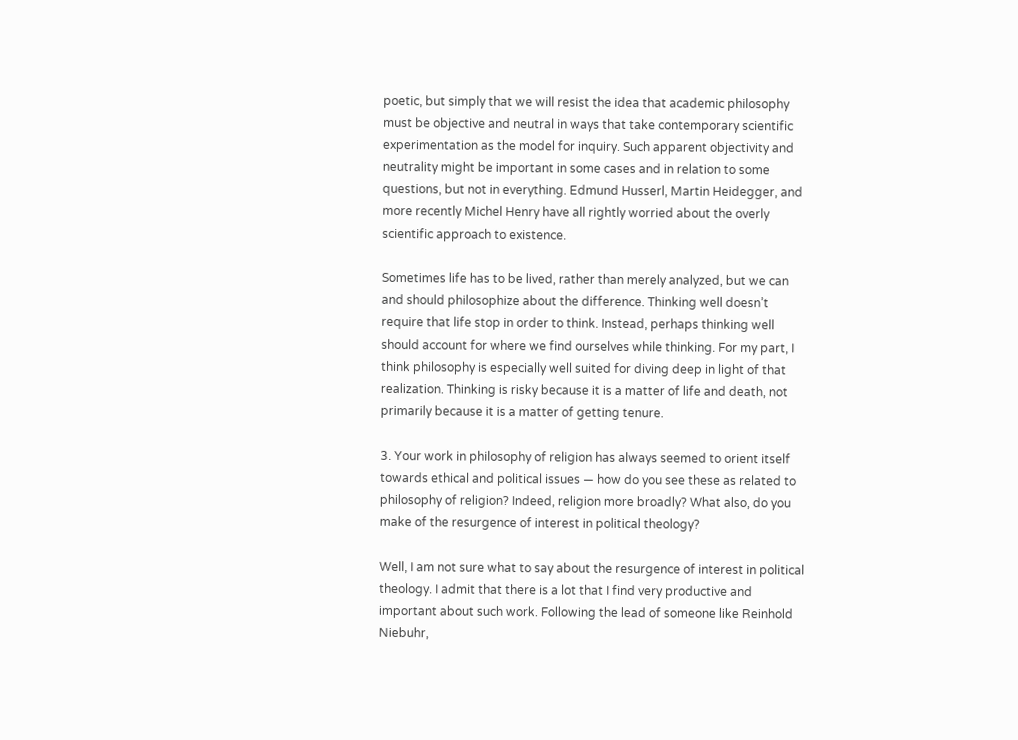poetic, but simply that we will resist the idea that academic philosophy must be objective and neutral in ways that take contemporary scientific experimentation as the model for inquiry. Such apparent objectivity and neutrality might be important in some cases and in relation to some questions, but not in everything. Edmund Husserl, Martin Heidegger, and more recently Michel Henry have all rightly worried about the overly scientific approach to existence.

Sometimes life has to be lived, rather than merely analyzed, but we can and should philosophize about the difference. Thinking well doesn’t require that life stop in order to think. Instead, perhaps thinking well should account for where we find ourselves while thinking. For my part, I think philosophy is especially well suited for diving deep in light of that realization. Thinking is risky because it is a matter of life and death, not primarily because it is a matter of getting tenure.

3. Your work in philosophy of religion has always seemed to orient itself towards ethical and political issues — how do you see these as related to philosophy of religion? Indeed, religion more broadly? What also, do you make of the resurgence of interest in political theology?

Well, I am not sure what to say about the resurgence of interest in political theology. I admit that there is a lot that I find very productive and important about such work. Following the lead of someone like Reinhold Niebuhr,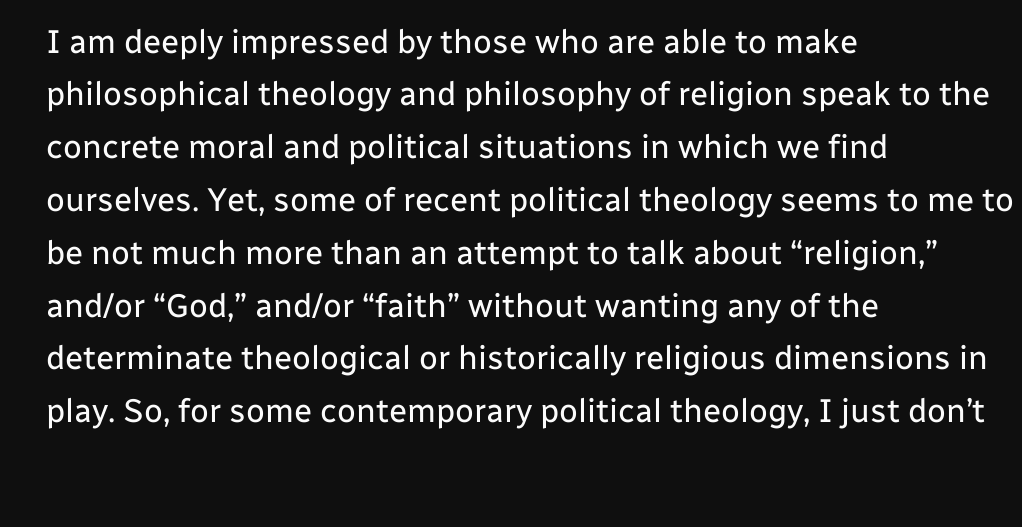I am deeply impressed by those who are able to make philosophical theology and philosophy of religion speak to the concrete moral and political situations in which we find ourselves. Yet, some of recent political theology seems to me to be not much more than an attempt to talk about “religion,” and/or “God,” and/or “faith” without wanting any of the determinate theological or historically religious dimensions in play. So, for some contemporary political theology, I just don’t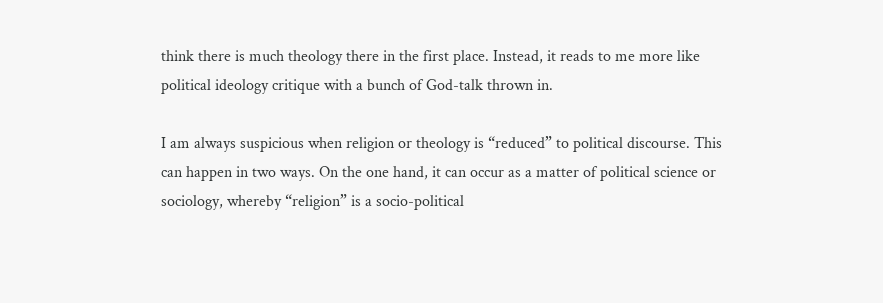think there is much theology there in the first place. Instead, it reads to me more like political ideology critique with a bunch of God-talk thrown in.

I am always suspicious when religion or theology is “reduced” to political discourse. This can happen in two ways. On the one hand, it can occur as a matter of political science or sociology, whereby “religion” is a socio-political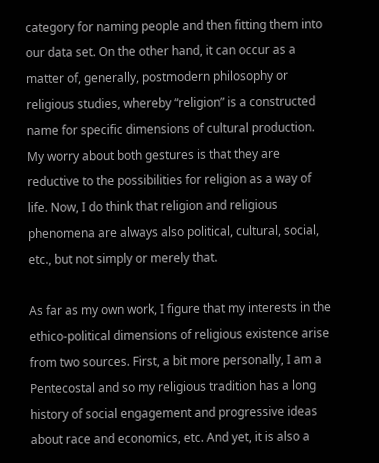category for naming people and then fitting them into our data set. On the other hand, it can occur as a matter of, generally, postmodern philosophy or religious studies, whereby “religion” is a constructed name for specific dimensions of cultural production. My worry about both gestures is that they are reductive to the possibilities for religion as a way of life. Now, I do think that religion and religious phenomena are always also political, cultural, social, etc., but not simply or merely that.

As far as my own work, I figure that my interests in the ethico-political dimensions of religious existence arise from two sources. First, a bit more personally, I am a Pentecostal and so my religious tradition has a long history of social engagement and progressive ideas about race and economics, etc. And yet, it is also a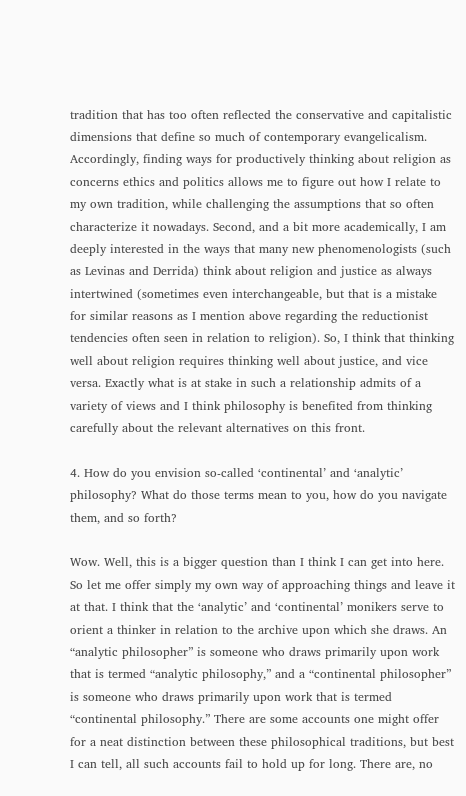tradition that has too often reflected the conservative and capitalistic dimensions that define so much of contemporary evangelicalism. Accordingly, finding ways for productively thinking about religion as concerns ethics and politics allows me to figure out how I relate to my own tradition, while challenging the assumptions that so often characterize it nowadays. Second, and a bit more academically, I am deeply interested in the ways that many new phenomenologists (such as Levinas and Derrida) think about religion and justice as always intertwined (sometimes even interchangeable, but that is a mistake for similar reasons as I mention above regarding the reductionist tendencies often seen in relation to religion). So, I think that thinking well about religion requires thinking well about justice, and vice versa. Exactly what is at stake in such a relationship admits of a variety of views and I think philosophy is benefited from thinking carefully about the relevant alternatives on this front.

4. How do you envision so-called ‘continental’ and ‘analytic’ philosophy? What do those terms mean to you, how do you navigate them, and so forth?

Wow. Well, this is a bigger question than I think I can get into here. So let me offer simply my own way of approaching things and leave it at that. I think that the ‘analytic’ and ‘continental’ monikers serve to orient a thinker in relation to the archive upon which she draws. An “analytic philosopher” is someone who draws primarily upon work that is termed “analytic philosophy,” and a “continental philosopher” is someone who draws primarily upon work that is termed “continental philosophy.” There are some accounts one might offer for a neat distinction between these philosophical traditions, but best I can tell, all such accounts fail to hold up for long. There are, no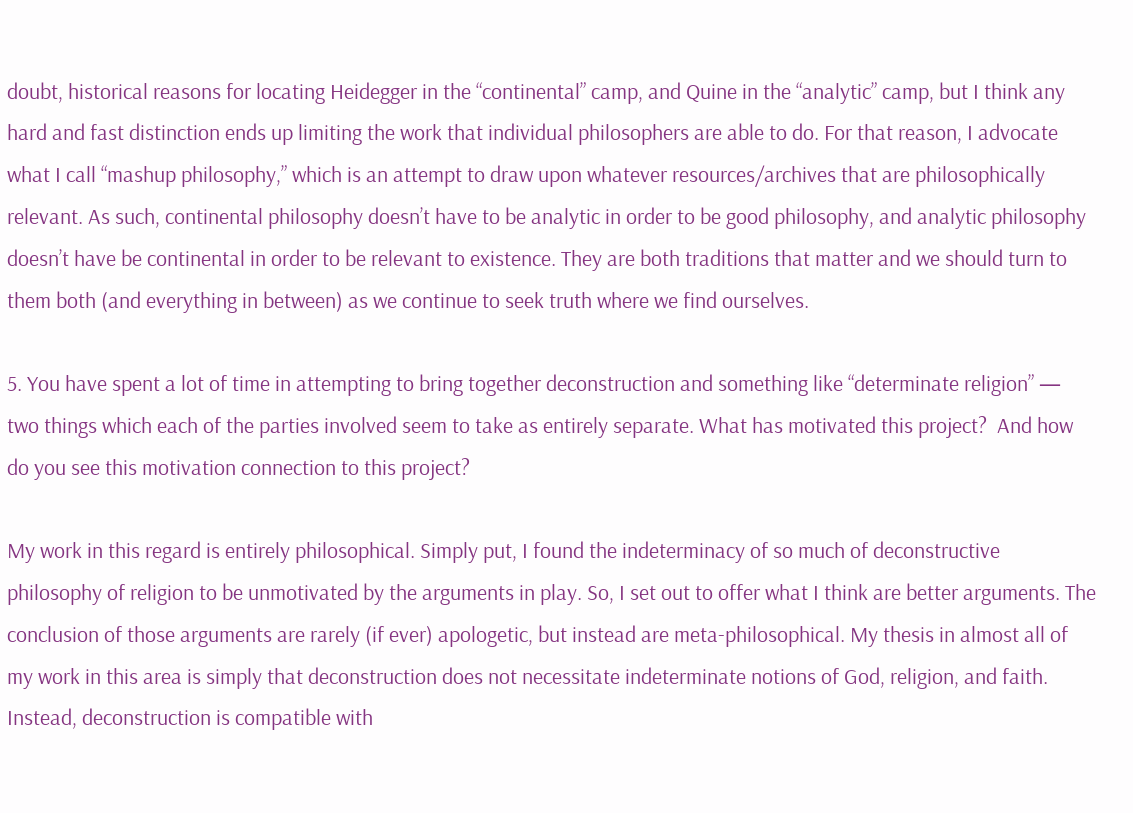doubt, historical reasons for locating Heidegger in the “continental” camp, and Quine in the “analytic” camp, but I think any hard and fast distinction ends up limiting the work that individual philosophers are able to do. For that reason, I advocate what I call “mashup philosophy,” which is an attempt to draw upon whatever resources/archives that are philosophically relevant. As such, continental philosophy doesn’t have to be analytic in order to be good philosophy, and analytic philosophy doesn’t have be continental in order to be relevant to existence. They are both traditions that matter and we should turn to them both (and everything in between) as we continue to seek truth where we find ourselves.

5. You have spent a lot of time in attempting to bring together deconstruction and something like “determinate religion” — two things which each of the parties involved seem to take as entirely separate. What has motivated this project?  And how do you see this motivation connection to this project?

My work in this regard is entirely philosophical. Simply put, I found the indeterminacy of so much of deconstructive philosophy of religion to be unmotivated by the arguments in play. So, I set out to offer what I think are better arguments. The conclusion of those arguments are rarely (if ever) apologetic, but instead are meta-philosophical. My thesis in almost all of my work in this area is simply that deconstruction does not necessitate indeterminate notions of God, religion, and faith. Instead, deconstruction is compatible with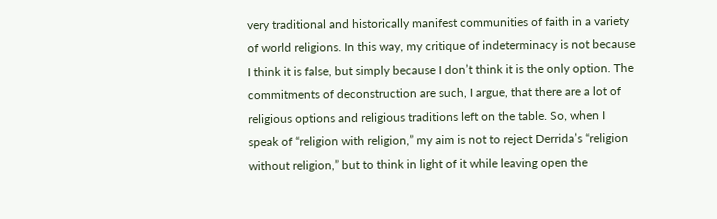very traditional and historically manifest communities of faith in a variety of world religions. In this way, my critique of indeterminacy is not because I think it is false, but simply because I don’t think it is the only option. The commitments of deconstruction are such, I argue, that there are a lot of religious options and religious traditions left on the table. So, when I speak of “religion with religion,” my aim is not to reject Derrida’s “religion without religion,” but to think in light of it while leaving open the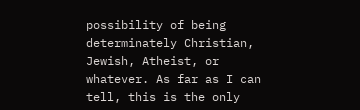possibility of being determinately Christian, Jewish, Atheist, or whatever. As far as I can tell, this is the only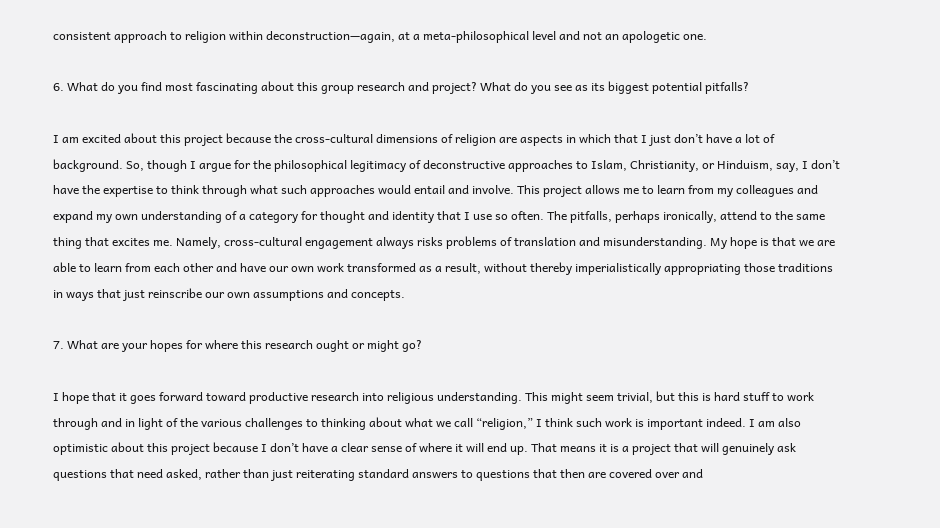consistent approach to religion within deconstruction—again, at a meta-philosophical level and not an apologetic one.

6. What do you find most fascinating about this group research and project? What do you see as its biggest potential pitfalls?

I am excited about this project because the cross-cultural dimensions of religion are aspects in which that I just don’t have a lot of background. So, though I argue for the philosophical legitimacy of deconstructive approaches to Islam, Christianity, or Hinduism, say, I don’t have the expertise to think through what such approaches would entail and involve. This project allows me to learn from my colleagues and expand my own understanding of a category for thought and identity that I use so often. The pitfalls, perhaps ironically, attend to the same thing that excites me. Namely, cross-cultural engagement always risks problems of translation and misunderstanding. My hope is that we are able to learn from each other and have our own work transformed as a result, without thereby imperialistically appropriating those traditions in ways that just reinscribe our own assumptions and concepts.

7. What are your hopes for where this research ought or might go?

I hope that it goes forward toward productive research into religious understanding. This might seem trivial, but this is hard stuff to work through and in light of the various challenges to thinking about what we call “religion,” I think such work is important indeed. I am also optimistic about this project because I don’t have a clear sense of where it will end up. That means it is a project that will genuinely ask questions that need asked, rather than just reiterating standard answers to questions that then are covered over and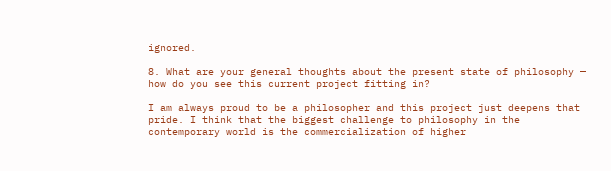ignored.

8. What are your general thoughts about the present state of philosophy — how do you see this current project fitting in?

I am always proud to be a philosopher and this project just deepens that pride. I think that the biggest challenge to philosophy in the contemporary world is the commercialization of higher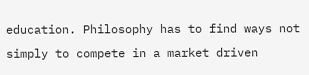education. Philosophy has to find ways not simply to compete in a market driven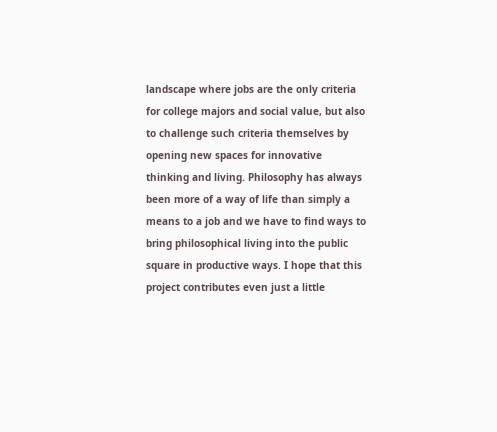landscape where jobs are the only criteria for college majors and social value, but also to challenge such criteria themselves by opening new spaces for innovative thinking and living. Philosophy has always been more of a way of life than simply a means to a job and we have to find ways to bring philosophical living into the public square in productive ways. I hope that this project contributes even just a little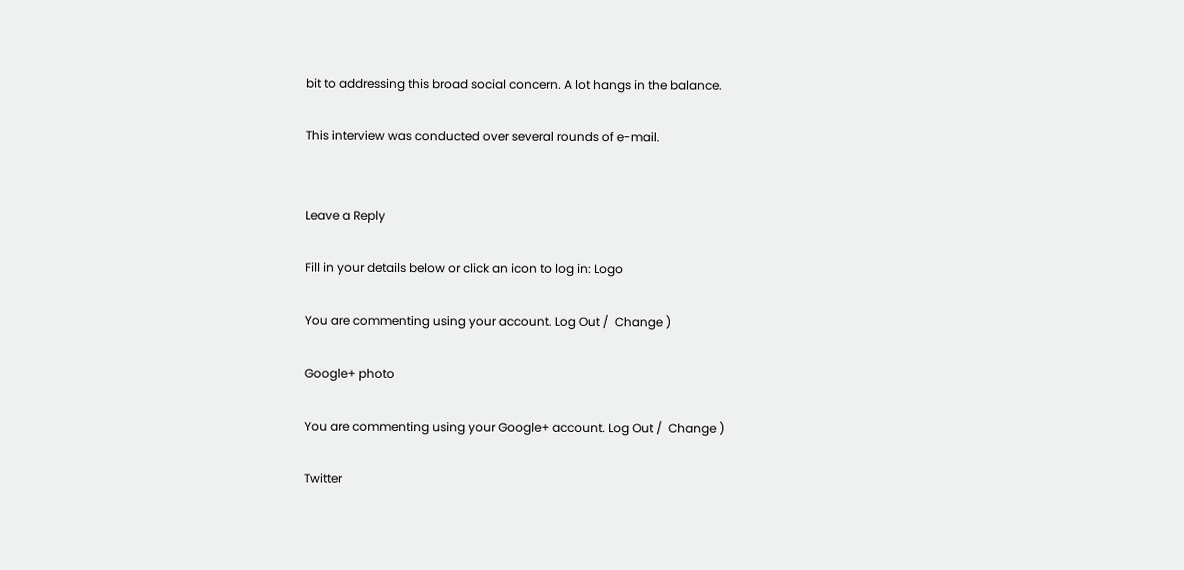bit to addressing this broad social concern. A lot hangs in the balance.

This interview was conducted over several rounds of e-mail.


Leave a Reply

Fill in your details below or click an icon to log in: Logo

You are commenting using your account. Log Out /  Change )

Google+ photo

You are commenting using your Google+ account. Log Out /  Change )

Twitter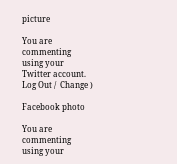picture

You are commenting using your Twitter account. Log Out /  Change )

Facebook photo

You are commenting using your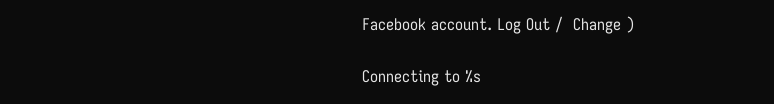Facebook account. Log Out /  Change )

Connecting to %s